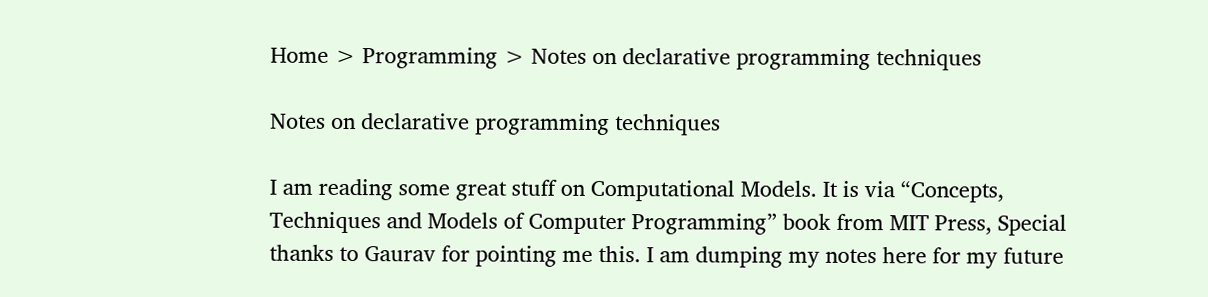Home > Programming > Notes on declarative programming techniques

Notes on declarative programming techniques

I am reading some great stuff on Computational Models. It is via “Concepts, Techniques and Models of Computer Programming” book from MIT Press, Special thanks to Gaurav for pointing me this. I am dumping my notes here for my future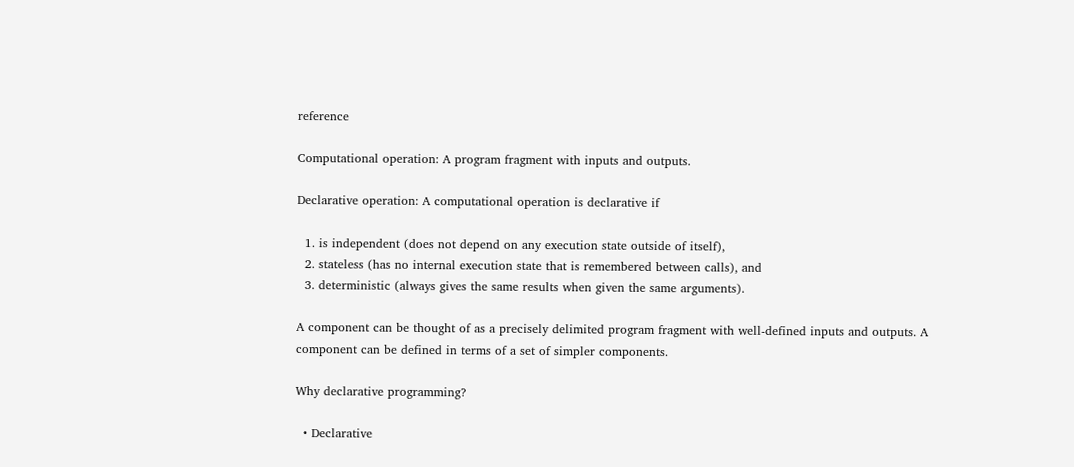reference

Computational operation: A program fragment with inputs and outputs.

Declarative operation: A computational operation is declarative if

  1. is independent (does not depend on any execution state outside of itself),
  2. stateless (has no internal execution state that is remembered between calls), and
  3. deterministic (always gives the same results when given the same arguments).

A component can be thought of as a precisely delimited program fragment with well-defined inputs and outputs. A component can be defined in terms of a set of simpler components.

Why declarative programming?

  • Declarative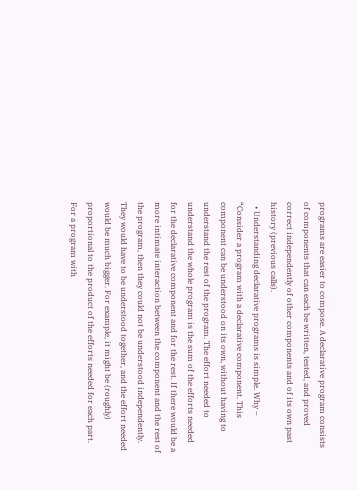programs are easier to compose. A declarative program consists of components that can each be written, tested, and proved correct independently of other components and of its own past history (previous calls).
  • Understanding declarative programs is simple. Why –  “Consider a program with a declarative component. This component can be understood on its own, without having to understand the rest of the program. The effort needed to understand the whole program is the sum of the efforts needed for the declarative component and for the rest. If there would be a more intimate interaction between the component and the rest of the program, then they could not be understood independently. They would have to be understood together, and the effort needed would be much bigger. For example, it might be (roughly) proportional to the product of the efforts needed for each part. For a program with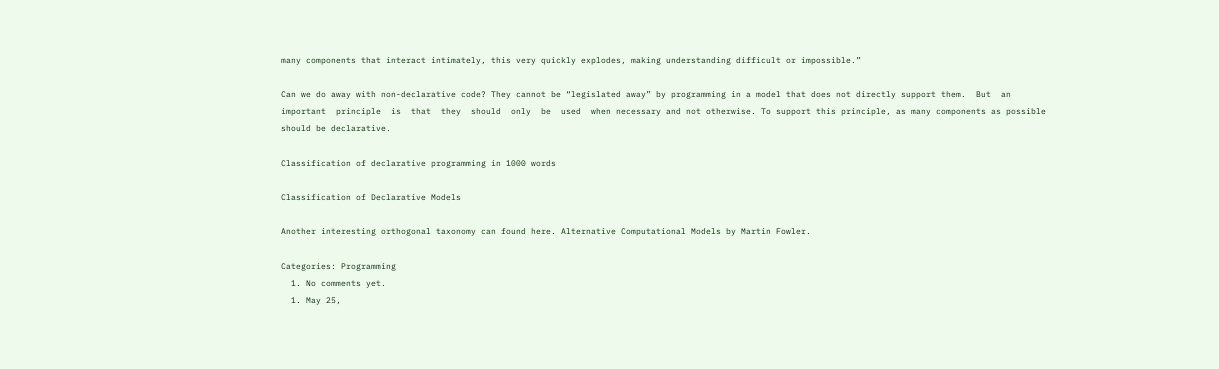many components that interact intimately, this very quickly explodes, making understanding difficult or impossible.”

Can we do away with non-declarative code? They cannot be “legislated away” by programming in a model that does not directly support them.  But  an  important  principle  is  that  they  should  only  be  used  when necessary and not otherwise. To support this principle, as many components as possible should be declarative.

Classification of declarative programming in 1000 words

Classification of Declarative Models

Another interesting orthogonal taxonomy can found here. Alternative Computational Models by Martin Fowler.

Categories: Programming
  1. No comments yet.
  1. May 25,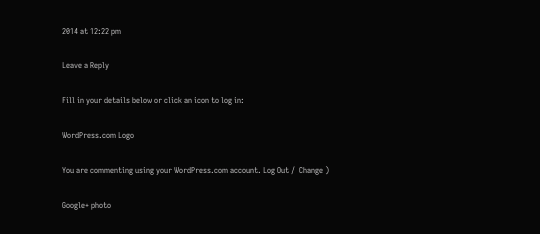2014 at 12:22 pm

Leave a Reply

Fill in your details below or click an icon to log in:

WordPress.com Logo

You are commenting using your WordPress.com account. Log Out /  Change )

Google+ photo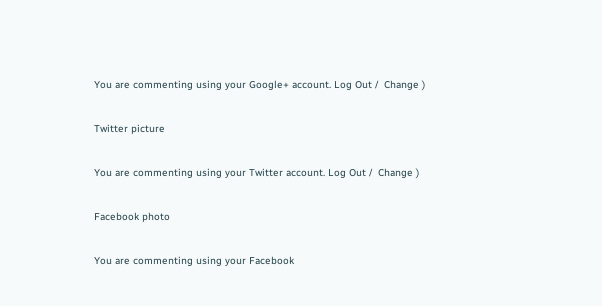You are commenting using your Google+ account. Log Out /  Change )

Twitter picture

You are commenting using your Twitter account. Log Out /  Change )

Facebook photo

You are commenting using your Facebook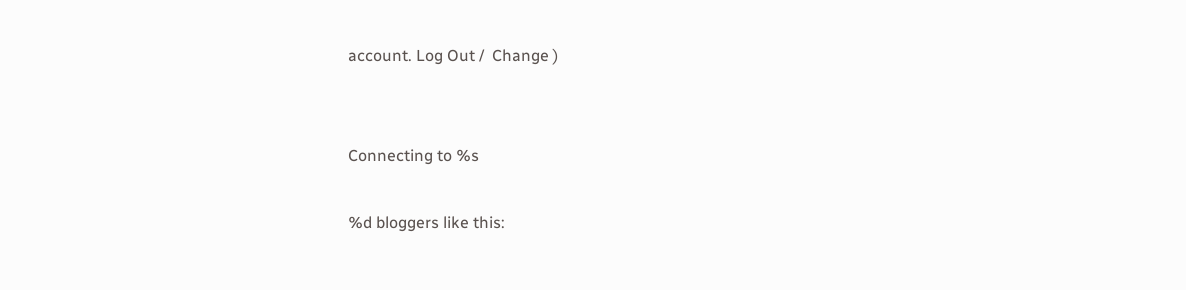account. Log Out /  Change )


Connecting to %s

%d bloggers like this: